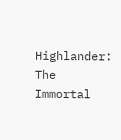Highlander: The Immortal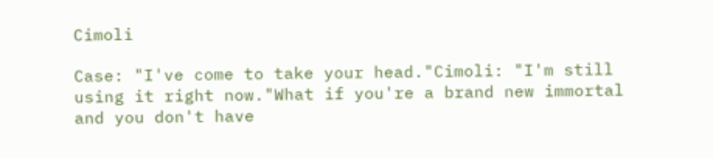Cimoli

Case: "I've come to take your head."Cimoli: "I'm still using it right now."What if you're a brand new immortal and you don't have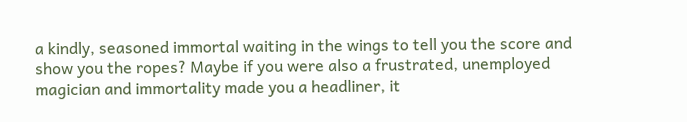a kindly, seasoned immortal waiting in the wings to tell you the score and show you the ropes? Maybe if you were also a frustrated, unemployed magician and immortality made you a headliner, it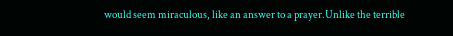would seem miraculous, like an answer to a prayer.Unlike the terrible